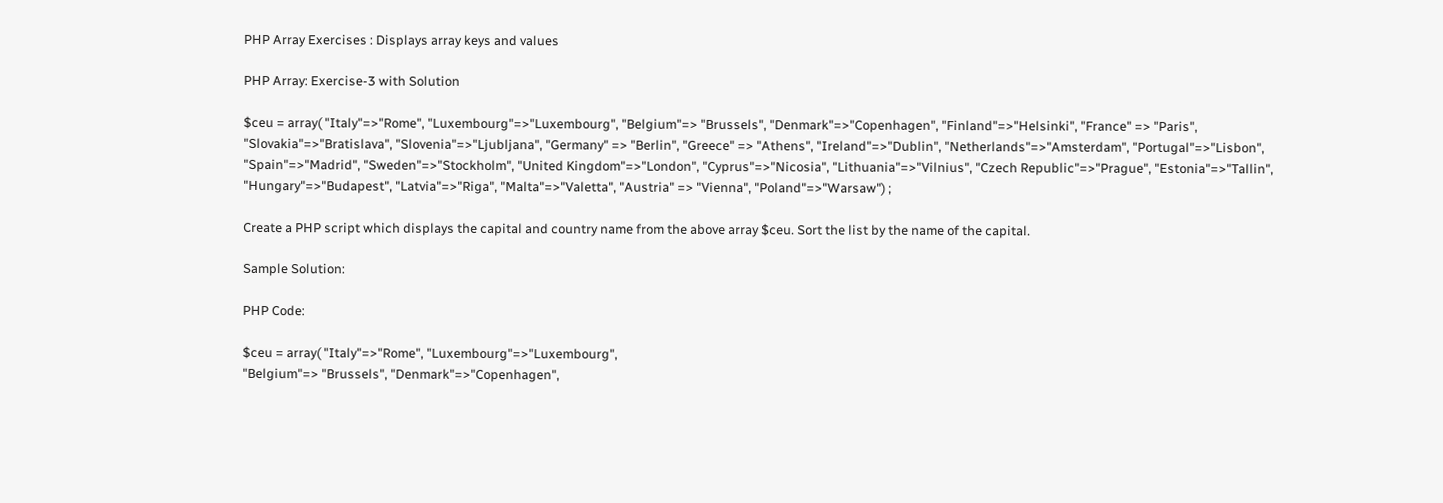PHP Array Exercises : Displays array keys and values

PHP Array: Exercise-3 with Solution

$ceu = array( "Italy"=>"Rome", "Luxembourg"=>"Luxembourg", "Belgium"=> "Brussels", "Denmark"=>"Copenhagen", "Finland"=>"Helsinki", "France" => "Paris", "Slovakia"=>"Bratislava", "Slovenia"=>"Ljubljana", "Germany" => "Berlin", "Greece" => "Athens", "Ireland"=>"Dublin", "Netherlands"=>"Amsterdam", "Portugal"=>"Lisbon", "Spain"=>"Madrid", "Sweden"=>"Stockholm", "United Kingdom"=>"London", "Cyprus"=>"Nicosia", "Lithuania"=>"Vilnius", "Czech Republic"=>"Prague", "Estonia"=>"Tallin", "Hungary"=>"Budapest", "Latvia"=>"Riga", "Malta"=>"Valetta", "Austria" => "Vienna", "Poland"=>"Warsaw") ;

Create a PHP script which displays the capital and country name from the above array $ceu. Sort the list by the name of the capital.

Sample Solution:

PHP Code:

$ceu = array( "Italy"=>"Rome", "Luxembourg"=>"Luxembourg",
"Belgium"=> "Brussels", "Denmark"=>"Copenhagen",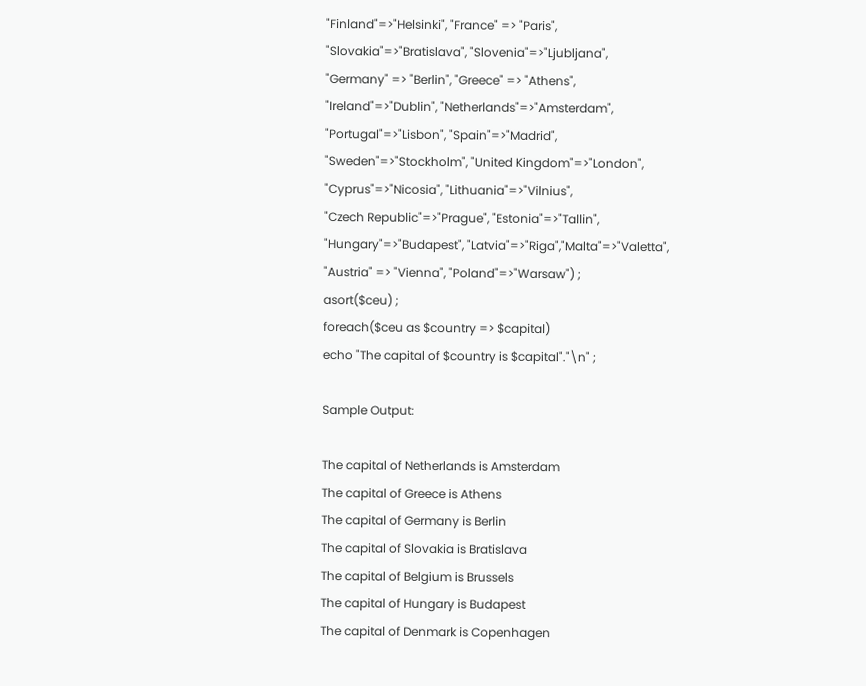"Finland"=>"Helsinki", "France" => "Paris",
"Slovakia"=>"Bratislava", "Slovenia"=>"Ljubljana",
"Germany" => "Berlin", "Greece" => "Athens",
"Ireland"=>"Dublin", "Netherlands"=>"Amsterdam",
"Portugal"=>"Lisbon", "Spain"=>"Madrid",
"Sweden"=>"Stockholm", "United Kingdom"=>"London",
"Cyprus"=>"Nicosia", "Lithuania"=>"Vilnius",
"Czech Republic"=>"Prague", "Estonia"=>"Tallin",
"Hungary"=>"Budapest", "Latvia"=>"Riga","Malta"=>"Valetta",
"Austria" => "Vienna", "Poland"=>"Warsaw") ;
asort($ceu) ;
foreach($ceu as $country => $capital)
echo "The capital of $country is $capital"."\n" ;

Sample Output:

The capital of Netherlands is Amsterdam
The capital of Greece is Athens
The capital of Germany is Berlin
The capital of Slovakia is Bratislava
The capital of Belgium is Brussels
The capital of Hungary is Budapest
The capital of Denmark is Copenhagen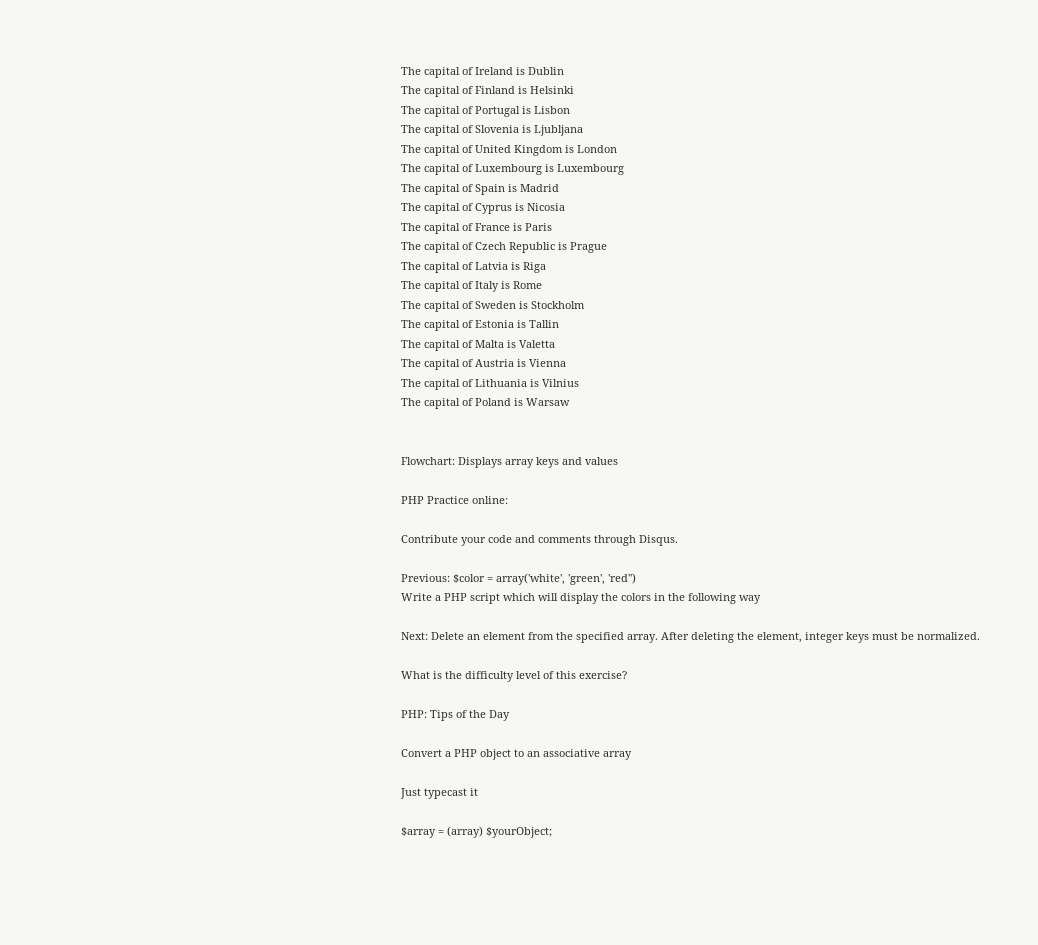The capital of Ireland is Dublin
The capital of Finland is Helsinki
The capital of Portugal is Lisbon
The capital of Slovenia is Ljubljana
The capital of United Kingdom is London
The capital of Luxembourg is Luxembourg
The capital of Spain is Madrid
The capital of Cyprus is Nicosia
The capital of France is Paris
The capital of Czech Republic is Prague
The capital of Latvia is Riga
The capital of Italy is Rome
The capital of Sweden is Stockholm
The capital of Estonia is Tallin
The capital of Malta is Valetta
The capital of Austria is Vienna
The capital of Lithuania is Vilnius
The capital of Poland is Warsaw


Flowchart: Displays array keys and values

PHP Practice online:

Contribute your code and comments through Disqus.

Previous: $color = array('white', 'green', 'red'')
Write a PHP script which will display the colors in the following way

Next: Delete an element from the specified array. After deleting the element, integer keys must be normalized.

What is the difficulty level of this exercise?

PHP: Tips of the Day

Convert a PHP object to an associative array

Just typecast it

$array = (array) $yourObject;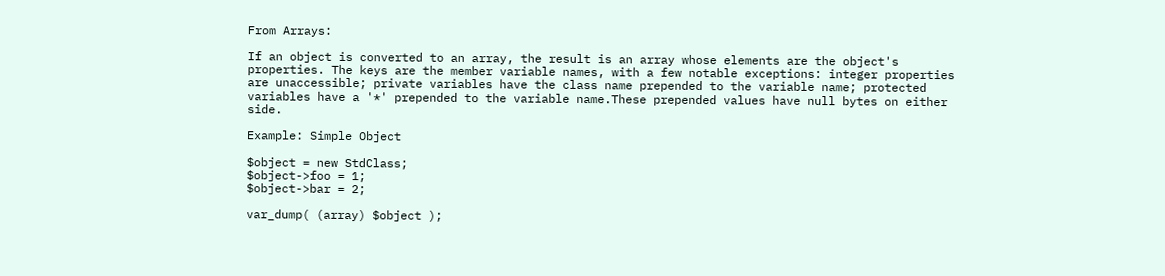From Arrays:

If an object is converted to an array, the result is an array whose elements are the object's properties. The keys are the member variable names, with a few notable exceptions: integer properties are unaccessible; private variables have the class name prepended to the variable name; protected variables have a '*' prepended to the variable name.These prepended values have null bytes on either side.

Example: Simple Object

$object = new StdClass;
$object->foo = 1;
$object->bar = 2;

var_dump( (array) $object );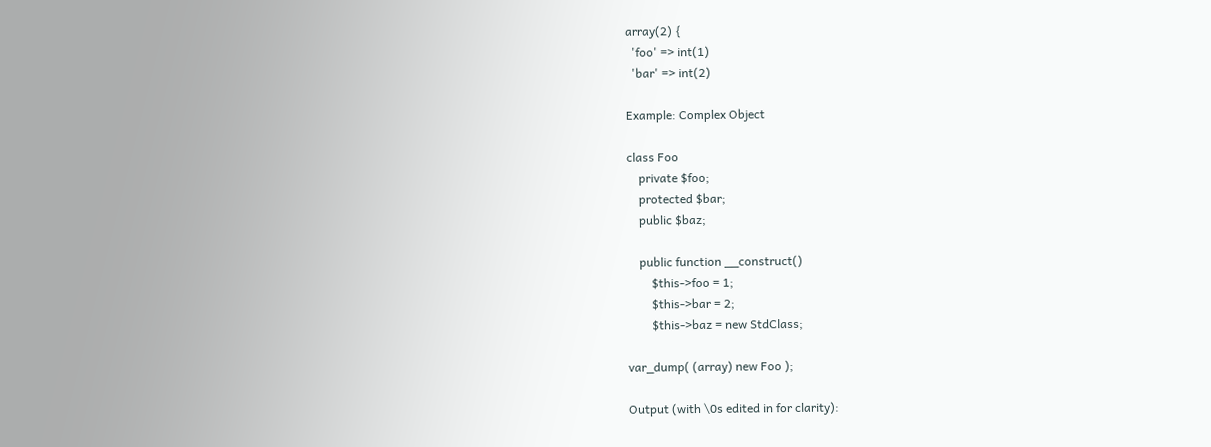array(2) {
  'foo' => int(1)
  'bar' => int(2)

Example: Complex Object

class Foo
    private $foo;
    protected $bar;
    public $baz;

    public function __construct()
        $this->foo = 1;
        $this->bar = 2;
        $this->baz = new StdClass;

var_dump( (array) new Foo );

Output (with \0s edited in for clarity):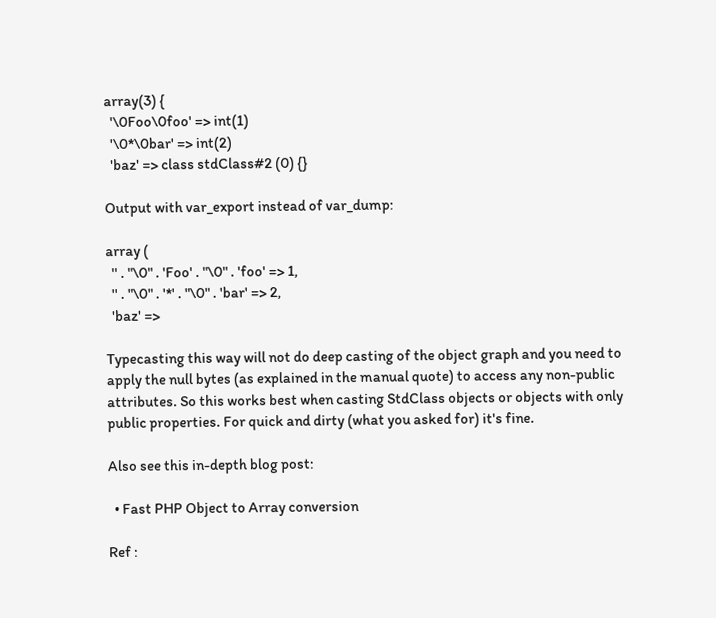array(3) {
  '\0Foo\0foo' => int(1)
  '\0*\0bar' => int(2)
  'baz' => class stdClass#2 (0) {}

Output with var_export instead of var_dump:

array (
  '' . "\0" . 'Foo' . "\0" . 'foo' => 1,
  '' . "\0" . '*' . "\0" . 'bar' => 2,
  'baz' =>

Typecasting this way will not do deep casting of the object graph and you need to apply the null bytes (as explained in the manual quote) to access any non-public attributes. So this works best when casting StdClass objects or objects with only public properties. For quick and dirty (what you asked for) it's fine.

Also see this in-depth blog post:

  • Fast PHP Object to Array conversion

Ref :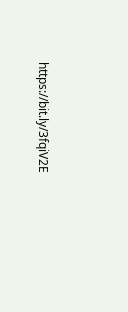https://bit.ly/3fqiV2E